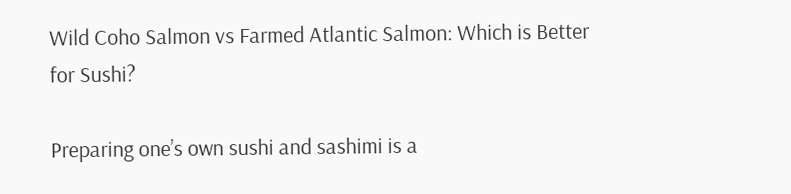Wild Coho Salmon vs Farmed Atlantic Salmon: Which is Better for Sushi?

Preparing one’s own sushi and sashimi is a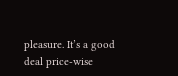pleasure. It’s a good deal price-wise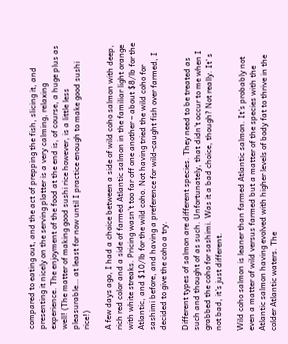compared to eating out, and the act of prepping the fish, slicing it, and presenting it nicely on the serving platter is a very calming, relaxing experience. The enjoyment of the food at the end is, of course, a huge plus as well! (The matter of making good sushi rice however, is a little less pleasurable… at least for now until I practice enough to make good sushi rice!)

A few days ago, I had a choice between a side of wild coho salmon with deep, rich red color and a side of farmed Atlantic salmon in the familiar light orange with white streaks. Pricing wasn’t too far off one another – about $8/lb for the Atlantic, and $10/lb for the wild coho. Not having tried the wild coho for sashimi before, and having a preference for wild-caught fish over farmed, I decided to give the coho a try.

Different types of salmon are different species. They need to be treated as such and thought of as such. Unfortunately, that didn’t occur to me when I grabbed the coho for sashimi. Was it a bad choice, though? Not really. It’ s not bad, it’s just different.

Wild coho salmon is leaner than farmed Atlantic salmon. It’s probably not even a matter of wild versus farmed but a matter of the species with the Atlantic salmon having evolved with higher levels of body fat to thrive in the colder Atlantic waters. The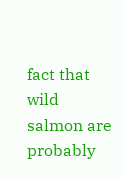fact that wild salmon are probably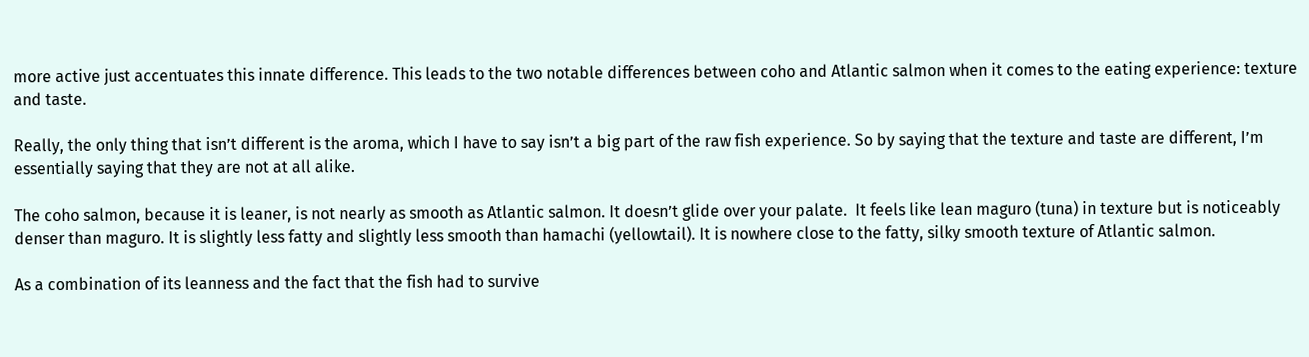more active just accentuates this innate difference. This leads to the two notable differences between coho and Atlantic salmon when it comes to the eating experience: texture and taste.

Really, the only thing that isn’t different is the aroma, which I have to say isn’t a big part of the raw fish experience. So by saying that the texture and taste are different, I’m essentially saying that they are not at all alike.

The coho salmon, because it is leaner, is not nearly as smooth as Atlantic salmon. It doesn’t glide over your palate.  It feels like lean maguro (tuna) in texture but is noticeably denser than maguro. It is slightly less fatty and slightly less smooth than hamachi (yellowtail). It is nowhere close to the fatty, silky smooth texture of Atlantic salmon.

As a combination of its leanness and the fact that the fish had to survive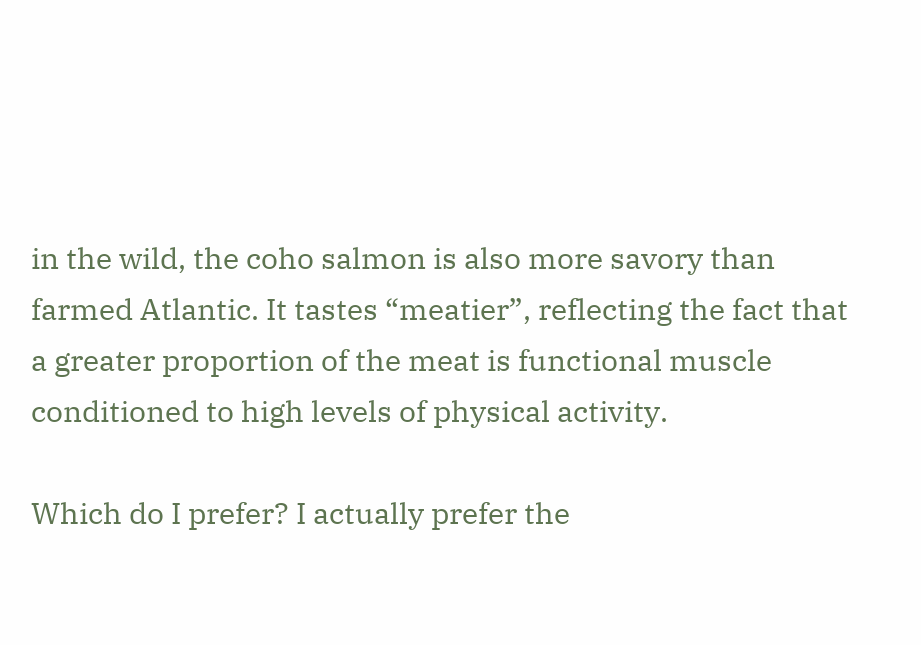in the wild, the coho salmon is also more savory than farmed Atlantic. It tastes “meatier”, reflecting the fact that a greater proportion of the meat is functional muscle conditioned to high levels of physical activity.

Which do I prefer? I actually prefer the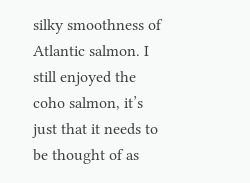silky smoothness of Atlantic salmon. I still enjoyed the coho salmon, it’s just that it needs to be thought of as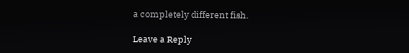a completely different fish.

Leave a Reply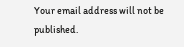Your email address will not be published.